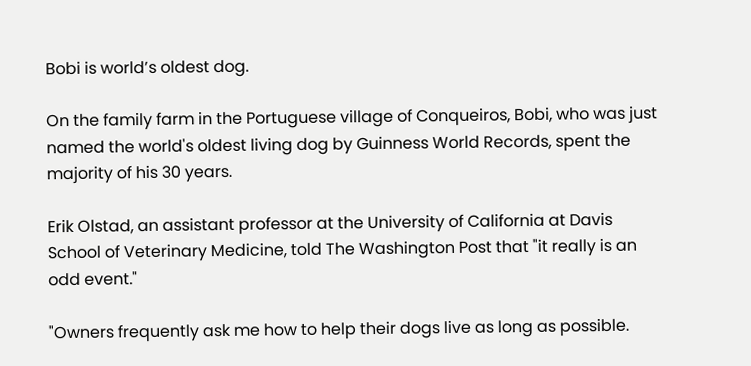Bobi is world’s oldest dog.

On the family farm in the Portuguese village of Conqueiros, Bobi, who was just named the world's oldest living dog by Guinness World Records, spent the majority of his 30 years.

Erik Olstad, an assistant professor at the University of California at Davis School of Veterinary Medicine, told The Washington Post that "it really is an odd event."

"Owners frequently ask me how to help their dogs live as long as possible.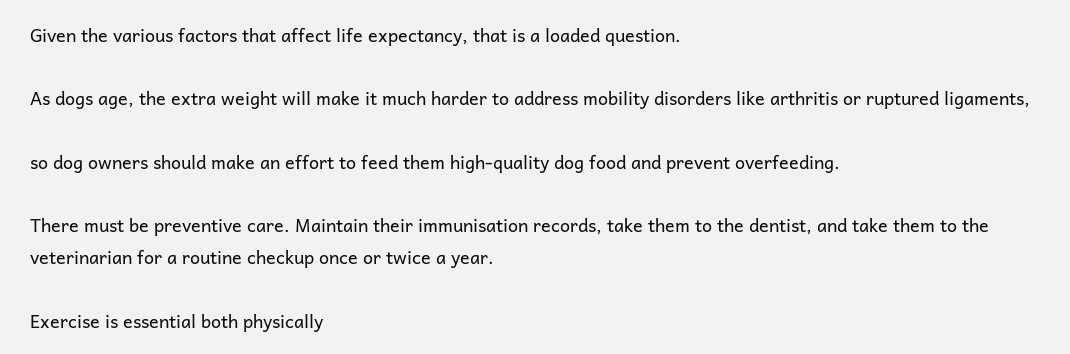Given the various factors that affect life expectancy, that is a loaded question.

As dogs age, the extra weight will make it much harder to address mobility disorders like arthritis or ruptured ligaments,

so dog owners should make an effort to feed them high-quality dog food and prevent overfeeding.

There must be preventive care. Maintain their immunisation records, take them to the dentist, and take them to the veterinarian for a routine checkup once or twice a year.

Exercise is essential both physically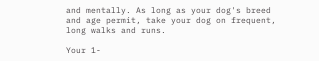and mentally. As long as your dog's breed and age permit, take your dog on frequent, long walks and runs.

Your 1-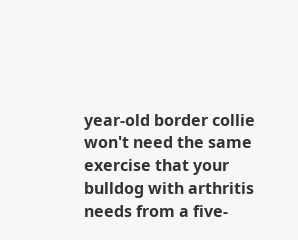year-old border collie won't need the same exercise that your bulldog with arthritis needs from a five-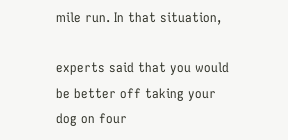mile run. In that situation,

experts said that you would be better off taking your dog on four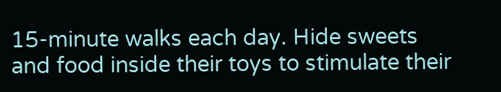15-minute walks each day. Hide sweets and food inside their toys to stimulate their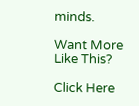minds.

Want More
Like This?

Click Here